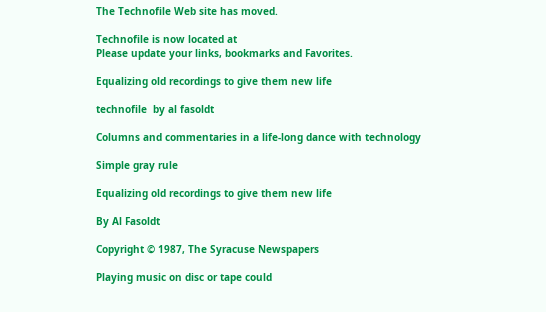The Technofile Web site has moved.

Technofile is now located at
Please update your links, bookmarks and Favorites.

Equalizing old recordings to give them new life

technofile  by al fasoldt

Columns and commentaries in a life-long dance with technology

Simple gray rule

Equalizing old recordings to give them new life

By Al Fasoldt

Copyright © 1987, The Syracuse Newspapers

Playing music on disc or tape could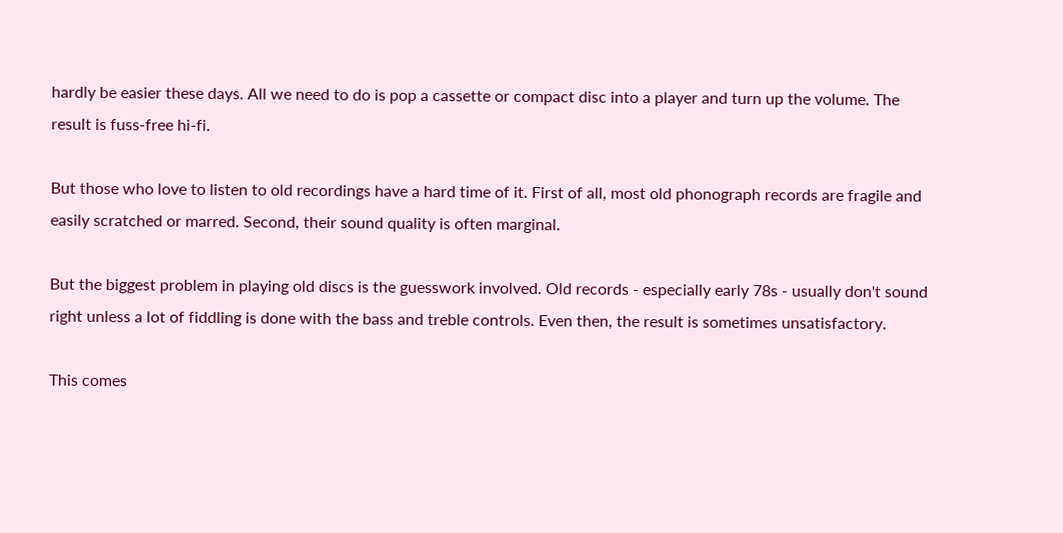hardly be easier these days. All we need to do is pop a cassette or compact disc into a player and turn up the volume. The result is fuss-free hi-fi.

But those who love to listen to old recordings have a hard time of it. First of all, most old phonograph records are fragile and easily scratched or marred. Second, their sound quality is often marginal.

But the biggest problem in playing old discs is the guesswork involved. Old records - especially early 78s - usually don't sound right unless a lot of fiddling is done with the bass and treble controls. Even then, the result is sometimes unsatisfactory.

This comes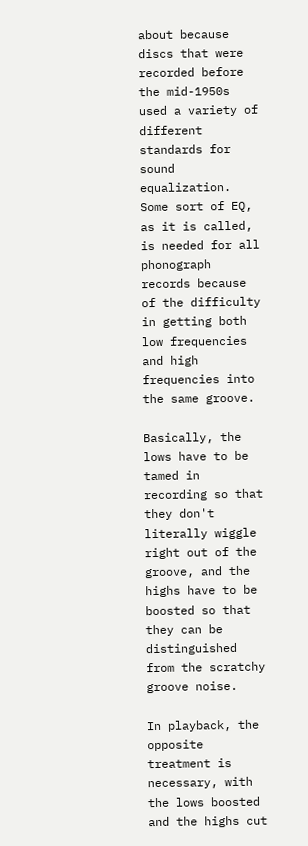about because discs that were recorded before the mid-1950s used a variety of different standards for sound equalization. Some sort of EQ, as it is called, is needed for all phonograph records because of the difficulty in getting both low frequencies and high frequencies into the same groove.

Basically, the lows have to be tamed in recording so that they don't literally wiggle right out of the groove, and the highs have to be boosted so that they can be distinguished from the scratchy groove noise.

In playback, the opposite treatment is necessary, with the lows boosted and the highs cut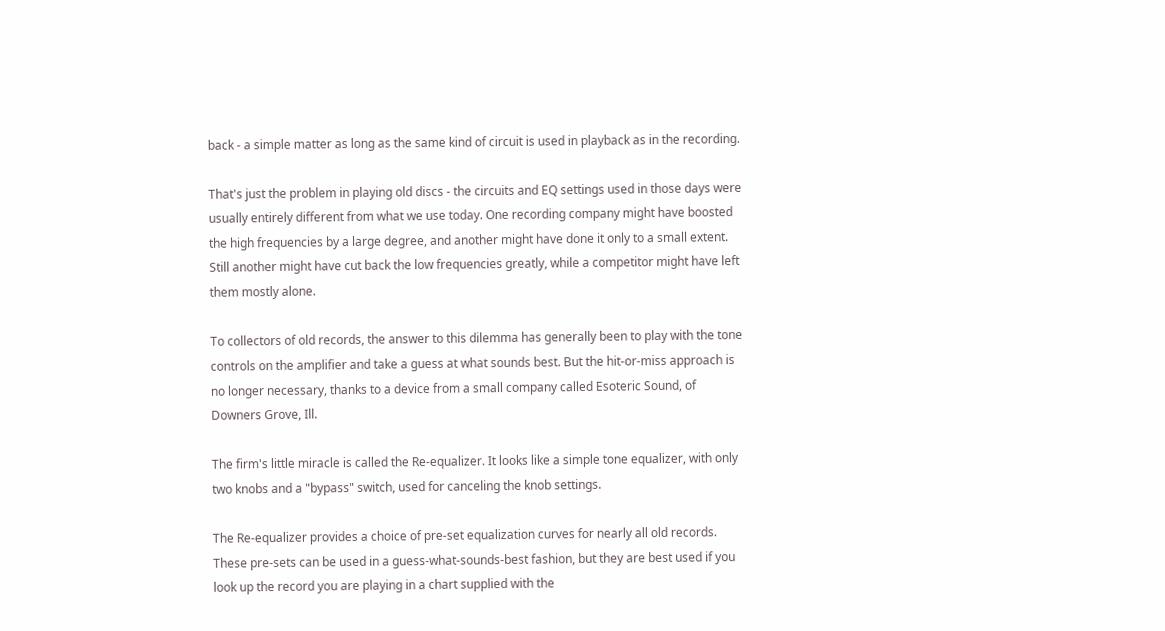back - a simple matter as long as the same kind of circuit is used in playback as in the recording.

That's just the problem in playing old discs - the circuits and EQ settings used in those days were usually entirely different from what we use today. One recording company might have boosted the high frequencies by a large degree, and another might have done it only to a small extent. Still another might have cut back the low frequencies greatly, while a competitor might have left them mostly alone.

To collectors of old records, the answer to this dilemma has generally been to play with the tone controls on the amplifier and take a guess at what sounds best. But the hit-or-miss approach is no longer necessary, thanks to a device from a small company called Esoteric Sound, of Downers Grove, Ill.

The firm's little miracle is called the Re-equalizer. It looks like a simple tone equalizer, with only two knobs and a "bypass" switch, used for canceling the knob settings.

The Re-equalizer provides a choice of pre-set equalization curves for nearly all old records. These pre-sets can be used in a guess-what-sounds-best fashion, but they are best used if you look up the record you are playing in a chart supplied with the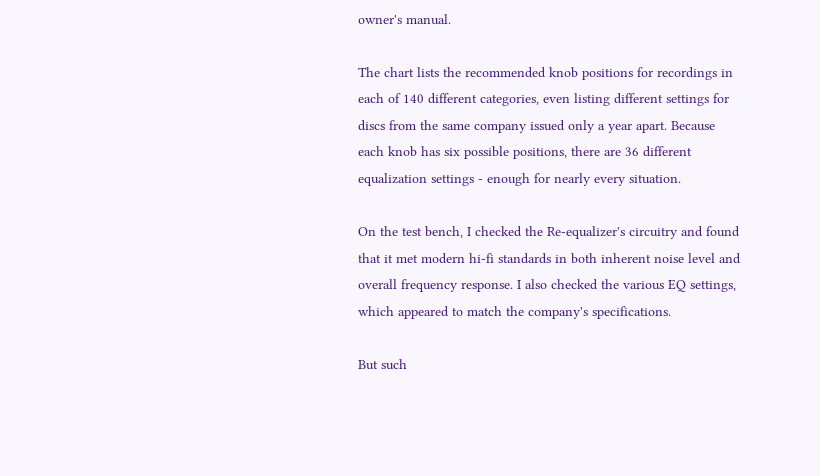owner's manual.

The chart lists the recommended knob positions for recordings in each of 140 different categories, even listing different settings for discs from the same company issued only a year apart. Because each knob has six possible positions, there are 36 different equalization settings - enough for nearly every situation.

On the test bench, I checked the Re-equalizer's circuitry and found that it met modern hi-fi standards in both inherent noise level and overall frequency response. I also checked the various EQ settings, which appeared to match the company's specifications.

But such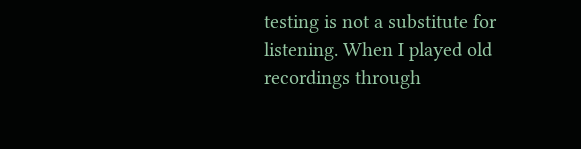testing is not a substitute for listening. When I played old recordings through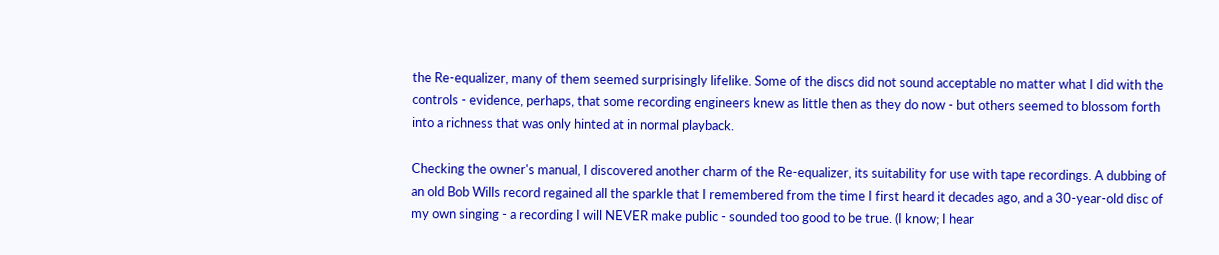the Re-equalizer, many of them seemed surprisingly lifelike. Some of the discs did not sound acceptable no matter what I did with the controls - evidence, perhaps, that some recording engineers knew as little then as they do now - but others seemed to blossom forth into a richness that was only hinted at in normal playback.

Checking the owner's manual, I discovered another charm of the Re-equalizer, its suitability for use with tape recordings. A dubbing of an old Bob Wills record regained all the sparkle that I remembered from the time I first heard it decades ago, and a 30-year-old disc of my own singing - a recording I will NEVER make public - sounded too good to be true. (I know; I hear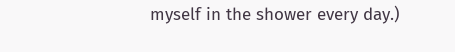myself in the shower every day.)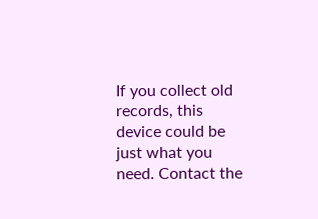If you collect old records, this device could be just what you need. Contact the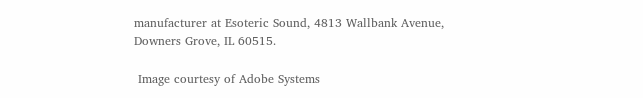manufacturer at Esoteric Sound, 4813 Wallbank Avenue, Downers Grove, IL 60515.

 Image courtesy of Adobe Systems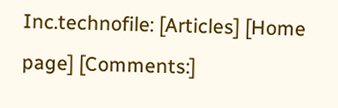Inc.technofile: [Articles] [Home page] [Comments:]